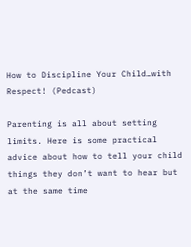How to Discipline Your Child…with Respect! (Pedcast)

Parenting is all about setting limits. Here is some practical advice about how to tell your child things they don’t want to hear but at the same time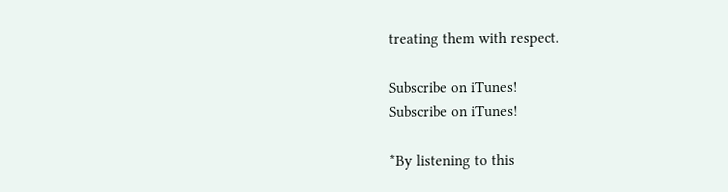treating them with respect.

Subscribe on iTunes!
Subscribe on iTunes!

*By listening to this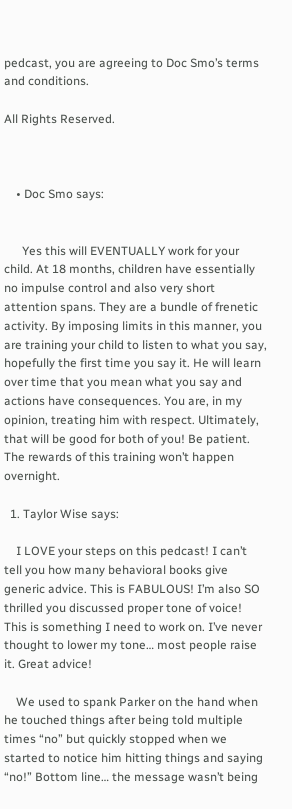pedcast, you are agreeing to Doc Smo’s terms and conditions.

All Rights Reserved.



    • Doc Smo says:


      Yes this will EVENTUALLY work for your child. At 18 months, children have essentially no impulse control and also very short attention spans. They are a bundle of frenetic activity. By imposing limits in this manner, you are training your child to listen to what you say, hopefully the first time you say it. He will learn over time that you mean what you say and actions have consequences. You are, in my opinion, treating him with respect. Ultimately, that will be good for both of you! Be patient. The rewards of this training won’t happen overnight.

  1. Taylor Wise says:

    I LOVE your steps on this pedcast! I can’t tell you how many behavioral books give generic advice. This is FABULOUS! I’m also SO thrilled you discussed proper tone of voice! This is something I need to work on. I’ve never thought to lower my tone… most people raise it. Great advice!

    We used to spank Parker on the hand when he touched things after being told multiple times “no” but quickly stopped when we started to notice him hitting things and saying “no!” Bottom line… the message wasn’t being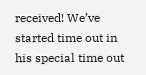received! We’ve started time out in his special time out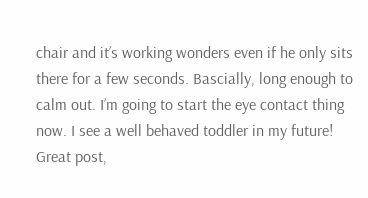chair and it’s working wonders even if he only sits there for a few seconds. Bascially, long enough to calm out. I’m going to start the eye contact thing now. I see a well behaved toddler in my future! Great post,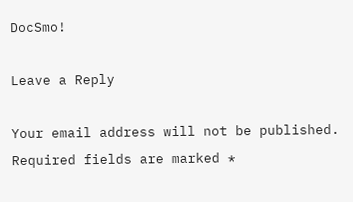DocSmo!

Leave a Reply

Your email address will not be published. Required fields are marked *